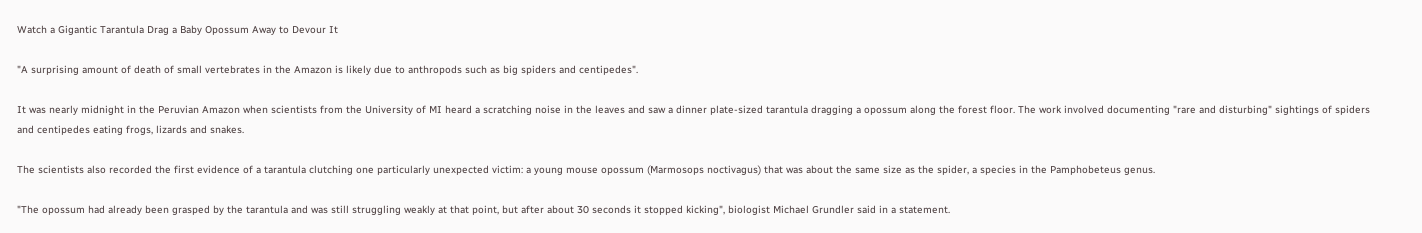Watch a Gigantic Tarantula Drag a Baby Opossum Away to Devour It

"A surprising amount of death of small vertebrates in the Amazon is likely due to anthropods such as big spiders and centipedes".

It was nearly midnight in the Peruvian Amazon when scientists from the University of MI heard a scratching noise in the leaves and saw a dinner plate-sized tarantula dragging a opossum along the forest floor. The work involved documenting "rare and disturbing" sightings of spiders and centipedes eating frogs, lizards and snakes.

The scientists also recorded the first evidence of a tarantula clutching one particularly unexpected victim: a young mouse opossum (Marmosops noctivagus) that was about the same size as the spider, a species in the Pamphobeteus genus.

"The opossum had already been grasped by the tarantula and was still struggling weakly at that point, but after about 30 seconds it stopped kicking", biologist Michael Grundler said in a statement.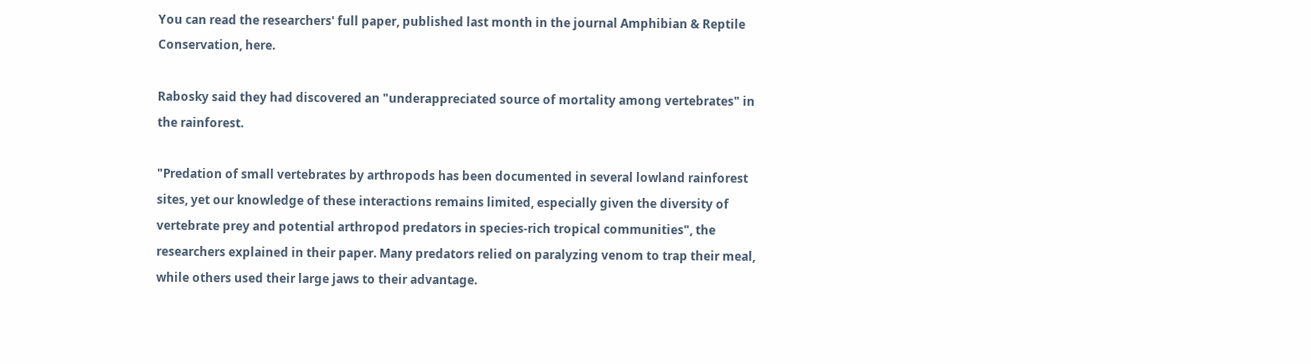You can read the researchers' full paper, published last month in the journal Amphibian & Reptile Conservation, here.

Rabosky said they had discovered an "underappreciated source of mortality among vertebrates" in the rainforest.

"Predation of small vertebrates by arthropods has been documented in several lowland rainforest sites, yet our knowledge of these interactions remains limited, especially given the diversity of vertebrate prey and potential arthropod predators in species-rich tropical communities", the researchers explained in their paper. Many predators relied on paralyzing venom to trap their meal, while others used their large jaws to their advantage.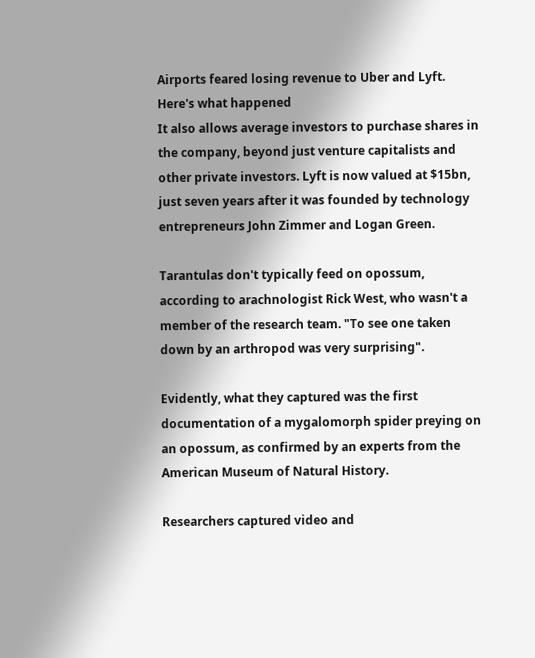Airports feared losing revenue to Uber and Lyft. Here's what happened
It also allows average investors to purchase shares in the company, beyond just venture capitalists and other private investors. Lyft is now valued at $15bn, just seven years after it was founded by technology entrepreneurs John Zimmer and Logan Green.

Tarantulas don't typically feed on opossum, according to arachnologist Rick West, who wasn't a member of the research team. "To see one taken down by an arthropod was very surprising".

Evidently, what they captured was the first documentation of a mygalomorph spider preying on an opossum, as confirmed by an experts from the American Museum of Natural History.

Researchers captured video and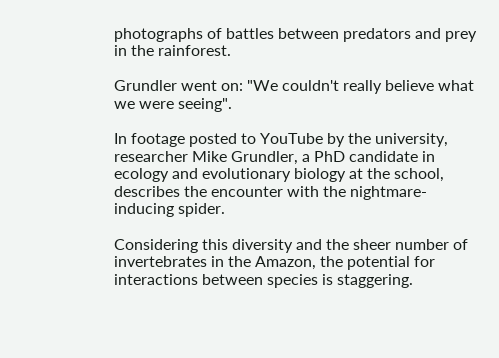photographs of battles between predators and prey in the rainforest.

Grundler went on: "We couldn't really believe what we were seeing".

In footage posted to YouTube by the university, researcher Mike Grundler, a PhD candidate in ecology and evolutionary biology at the school, describes the encounter with the nightmare-inducing spider.

Considering this diversity and the sheer number of invertebrates in the Amazon, the potential for interactions between species is staggering.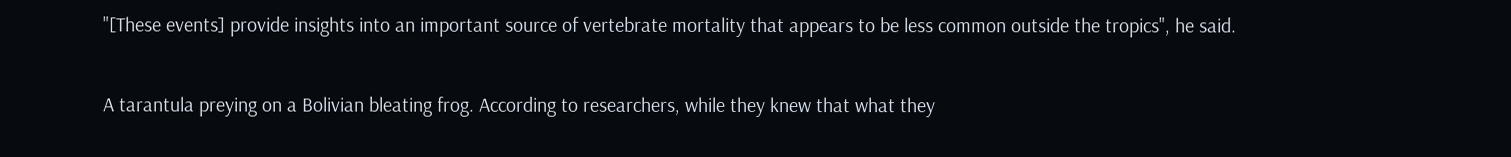"[These events] provide insights into an important source of vertebrate mortality that appears to be less common outside the tropics", he said.

A tarantula preying on a Bolivian bleating frog. According to researchers, while they knew that what they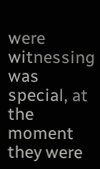were witnessing was special, at the moment they were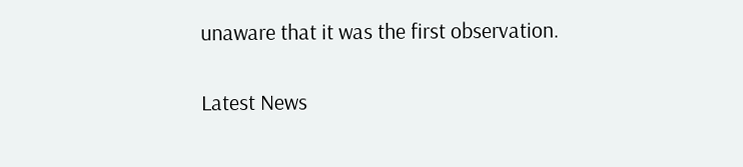unaware that it was the first observation.

Latest News